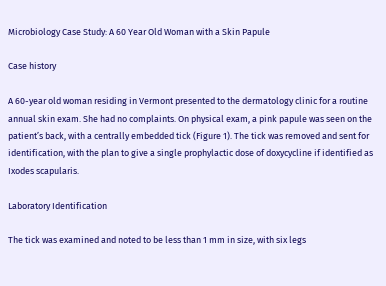Microbiology Case Study: A 60 Year Old Woman with a Skin Papule

Case history

A 60-year old woman residing in Vermont presented to the dermatology clinic for a routine annual skin exam. She had no complaints. On physical exam, a pink papule was seen on the patient’s back, with a centrally embedded tick (Figure 1). The tick was removed and sent for identification, with the plan to give a single prophylactic dose of doxycycline if identified as Ixodes scapularis.

Laboratory Identification

The tick was examined and noted to be less than 1 mm in size, with six legs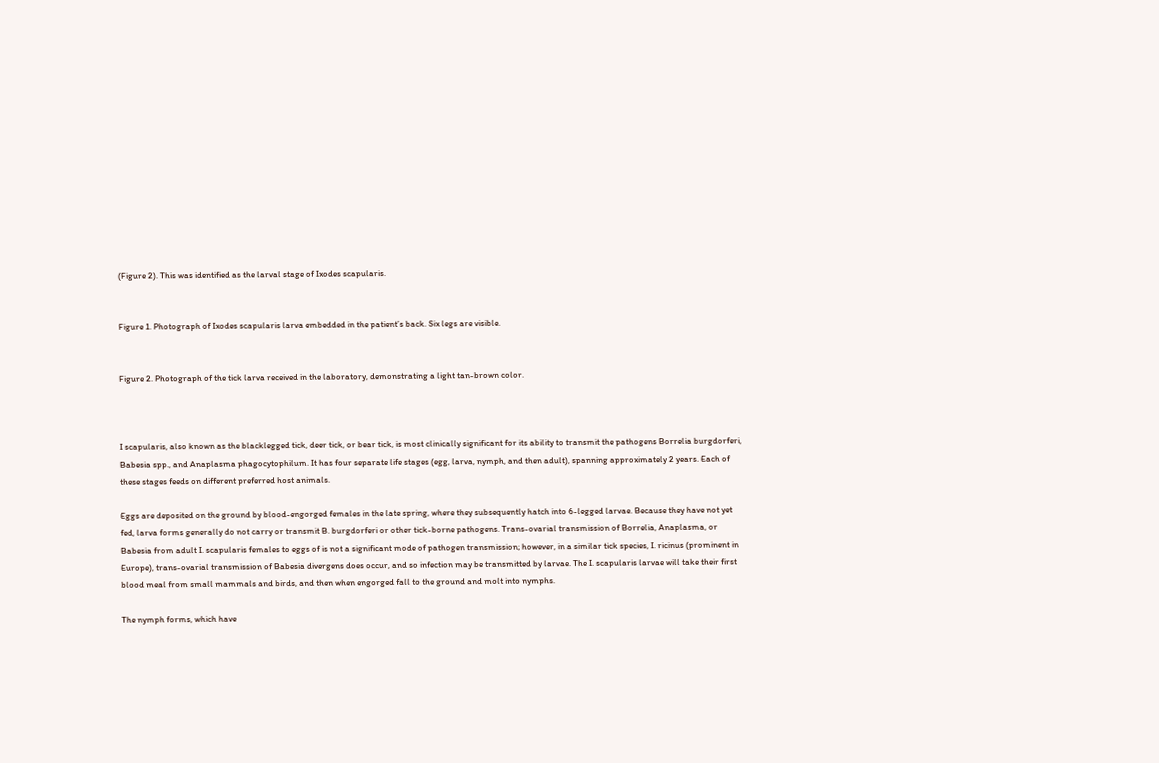(Figure 2). This was identified as the larval stage of Ixodes scapularis.


Figure 1. Photograph of Ixodes scapularis larva embedded in the patient’s back. Six legs are visible.


Figure 2. Photograph of the tick larva received in the laboratory, demonstrating a light tan-brown color.



I scapularis, also known as the blacklegged tick, deer tick, or bear tick, is most clinically significant for its ability to transmit the pathogens Borrelia burgdorferi, Babesia spp., and Anaplasma phagocytophilum. It has four separate life stages (egg, larva, nymph, and then adult), spanning approximately 2 years. Each of these stages feeds on different preferred host animals.

Eggs are deposited on the ground by blood-engorged females in the late spring, where they subsequently hatch into 6-legged larvae. Because they have not yet fed, larva forms generally do not carry or transmit B. burgdorferi or other tick-borne pathogens. Trans-ovarial transmission of Borrelia, Anaplasma, or Babesia from adult I. scapularis females to eggs of is not a significant mode of pathogen transmission; however, in a similar tick species, I. ricinus (prominent in Europe), trans-ovarial transmission of Babesia divergens does occur, and so infection may be transmitted by larvae. The I. scapularis larvae will take their first blood meal from small mammals and birds, and then when engorged fall to the ground and molt into nymphs.

The nymph forms, which have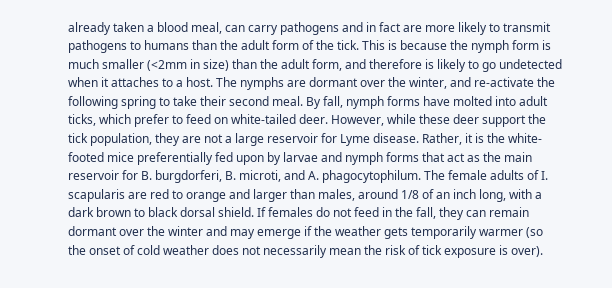already taken a blood meal, can carry pathogens and in fact are more likely to transmit pathogens to humans than the adult form of the tick. This is because the nymph form is much smaller (<2mm in size) than the adult form, and therefore is likely to go undetected when it attaches to a host. The nymphs are dormant over the winter, and re-activate the following spring to take their second meal. By fall, nymph forms have molted into adult ticks, which prefer to feed on white-tailed deer. However, while these deer support the tick population, they are not a large reservoir for Lyme disease. Rather, it is the white-footed mice preferentially fed upon by larvae and nymph forms that act as the main reservoir for B. burgdorferi, B. microti, and A. phagocytophilum. The female adults of I. scapularis are red to orange and larger than males, around 1/8 of an inch long, with a dark brown to black dorsal shield. If females do not feed in the fall, they can remain dormant over the winter and may emerge if the weather gets temporarily warmer (so the onset of cold weather does not necessarily mean the risk of tick exposure is over).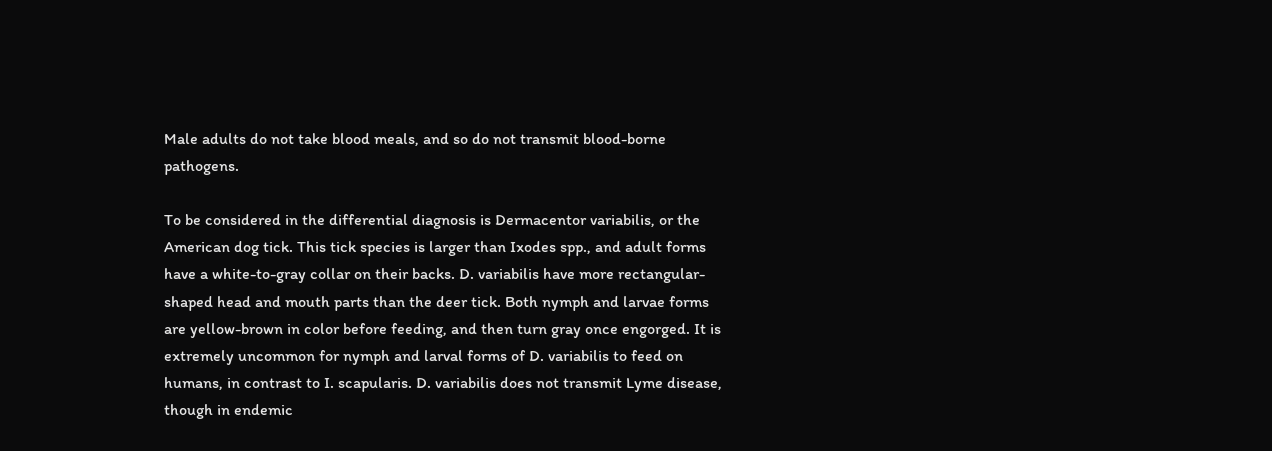Male adults do not take blood meals, and so do not transmit blood-borne pathogens.

To be considered in the differential diagnosis is Dermacentor variabilis, or the American dog tick. This tick species is larger than Ixodes spp., and adult forms have a white-to-gray collar on their backs. D. variabilis have more rectangular-shaped head and mouth parts than the deer tick. Both nymph and larvae forms are yellow-brown in color before feeding, and then turn gray once engorged. It is extremely uncommon for nymph and larval forms of D. variabilis to feed on humans, in contrast to I. scapularis. D. variabilis does not transmit Lyme disease, though in endemic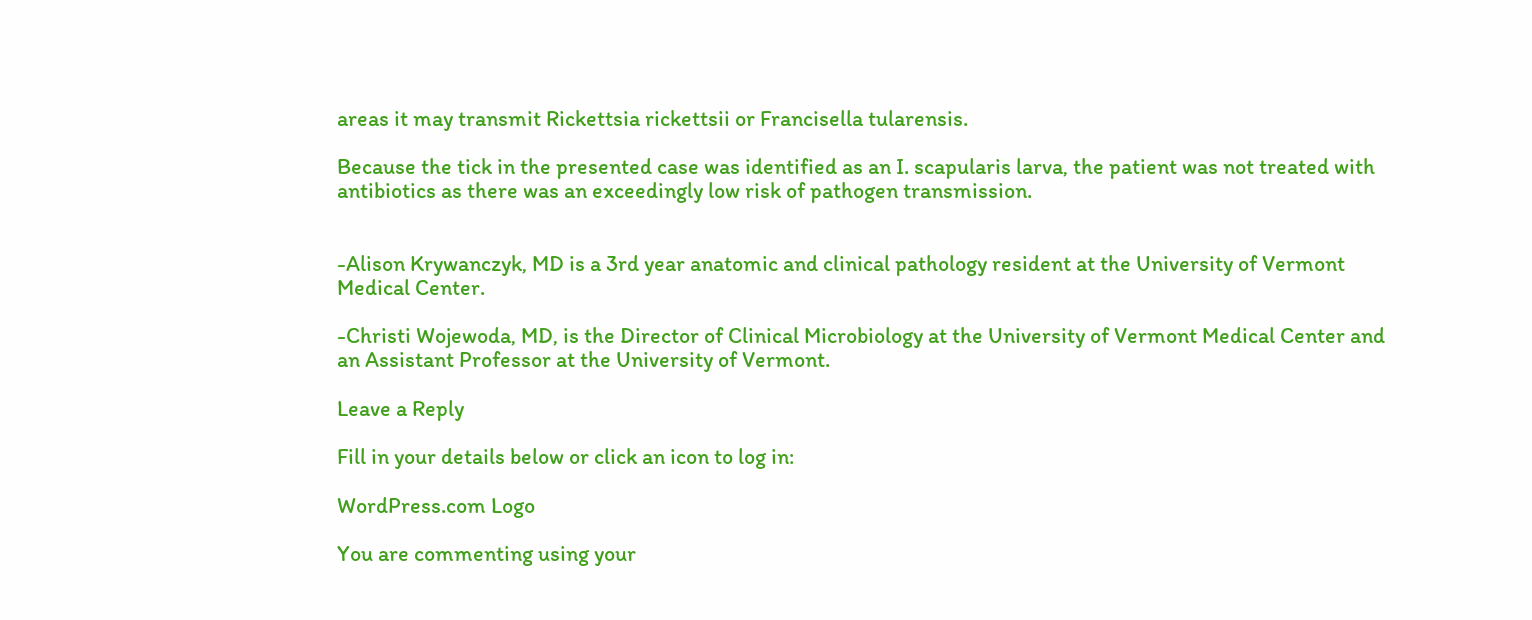areas it may transmit Rickettsia rickettsii or Francisella tularensis.

Because the tick in the presented case was identified as an I. scapularis larva, the patient was not treated with antibiotics as there was an exceedingly low risk of pathogen transmission.


-Alison Krywanczyk, MD is a 3rd year anatomic and clinical pathology resident at the University of Vermont Medical Center.

-Christi Wojewoda, MD, is the Director of Clinical Microbiology at the University of Vermont Medical Center and an Assistant Professor at the University of Vermont.

Leave a Reply

Fill in your details below or click an icon to log in:

WordPress.com Logo

You are commenting using your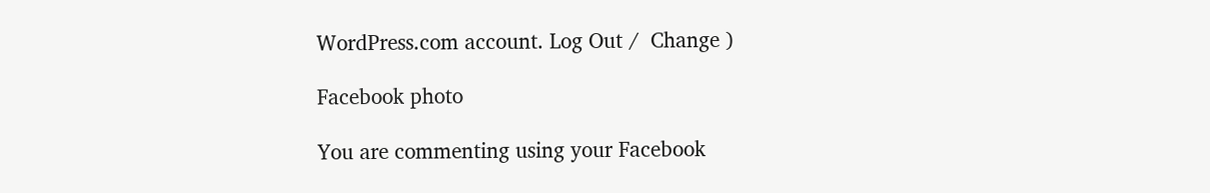WordPress.com account. Log Out /  Change )

Facebook photo

You are commenting using your Facebook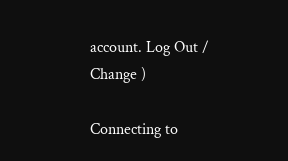account. Log Out /  Change )

Connecting to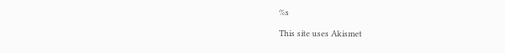%s

This site uses Akismet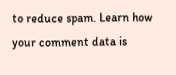to reduce spam. Learn how your comment data is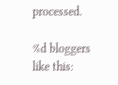processed.

%d bloggers like this: